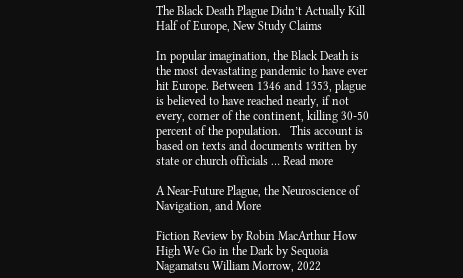The Black Death Plague Didn’t Actually Kill Half of Europe, New Study Claims

In popular imagination, the Black Death is the most devastating pandemic to have ever hit Europe. Between 1346 and 1353, plague is believed to have reached nearly, if not every, corner of the continent, killing 30-50 percent of the population.   This account is based on texts and documents written by state or church officials … Read more

A Near-Future Plague, the Neuroscience of Navigation, and More

Fiction Review by Robin MacArthur How High We Go in the Dark by Sequoia Nagamatsu William Morrow, 2022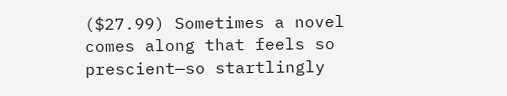($27.99) Sometimes a novel comes along that feels so prescient—so startlingly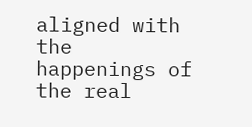aligned with the happenings of the real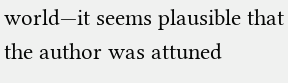world—it seems plausible that the author was attuned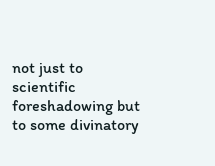not just to scientific foreshadowing but to some divinatory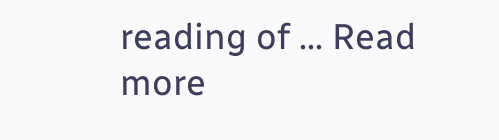reading of … Read more